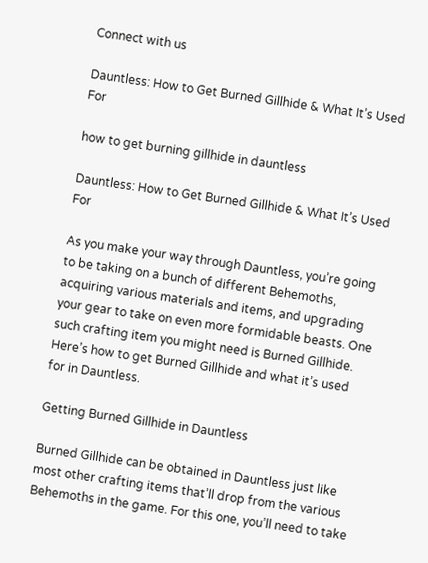Connect with us

Dauntless: How to Get Burned Gillhide & What It’s Used For

how to get burning gillhide in dauntless

Dauntless: How to Get Burned Gillhide & What It’s Used For

As you make your way through Dauntless, you’re going to be taking on a bunch of different Behemoths, acquiring various materials and items, and upgrading your gear to take on even more formidable beasts. One such crafting item you might need is Burned Gillhide. Here’s how to get Burned Gillhide and what it’s used for in Dauntless.

Getting Burned Gillhide in Dauntless

Burned Gillhide can be obtained in Dauntless just like most other crafting items that’ll drop from the various Behemoths in the game. For this one, you’ll need to take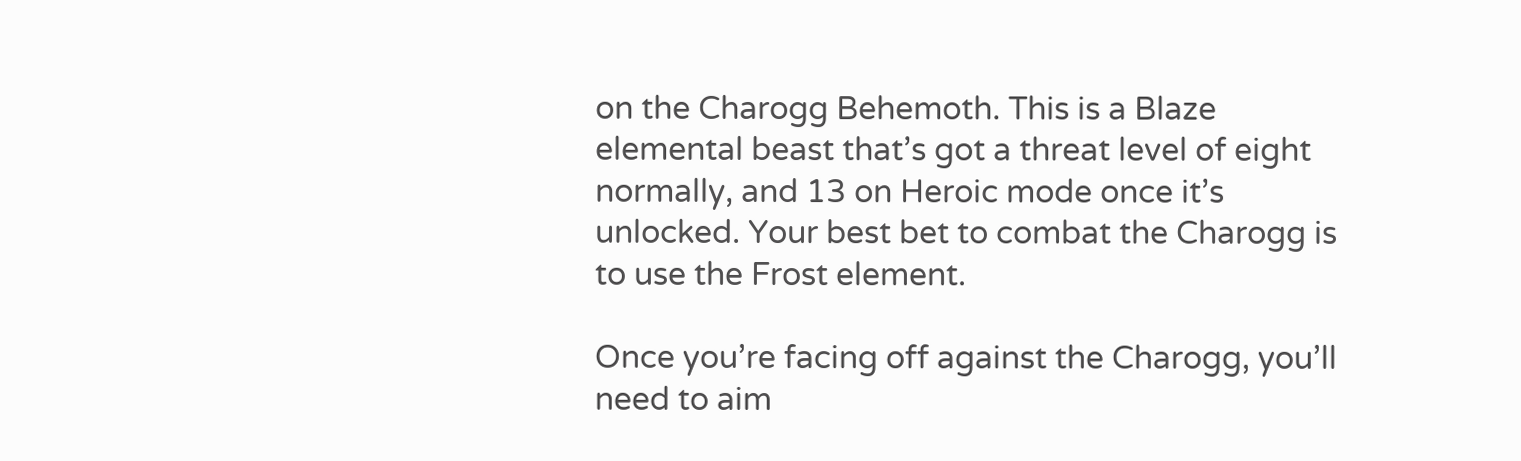on the Charogg Behemoth. This is a Blaze elemental beast that’s got a threat level of eight normally, and 13 on Heroic mode once it’s unlocked. Your best bet to combat the Charogg is to use the Frost element.

Once you’re facing off against the Charogg, you’ll need to aim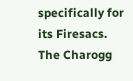specifically for its Firesacs. The Charogg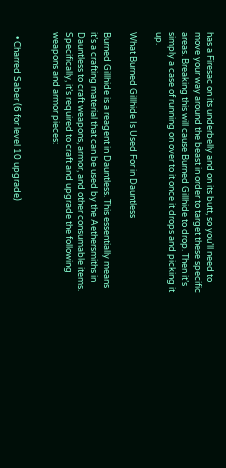has a Firesac on its underbelly and on its butt, so you’ll need to move your way around the beast in order to target these specific areas. Breaking this will cause Burned Gillhide to drop. Then it’s simply a case of running on over to it once it drops and picking it up.

What Burned Gillhide Is Used For in Dauntless

Burned Gillhide is a reagent in Dauntless. This essentially means it’s a crafting material that can be used by the Aethersmiths in Dauntless to craft weapons, armor, and other consumable items. Specifically, it’s required to craft and upgrade the following weapons and armor pieces:


  • Charred Saber (6 for level 10 upgrade)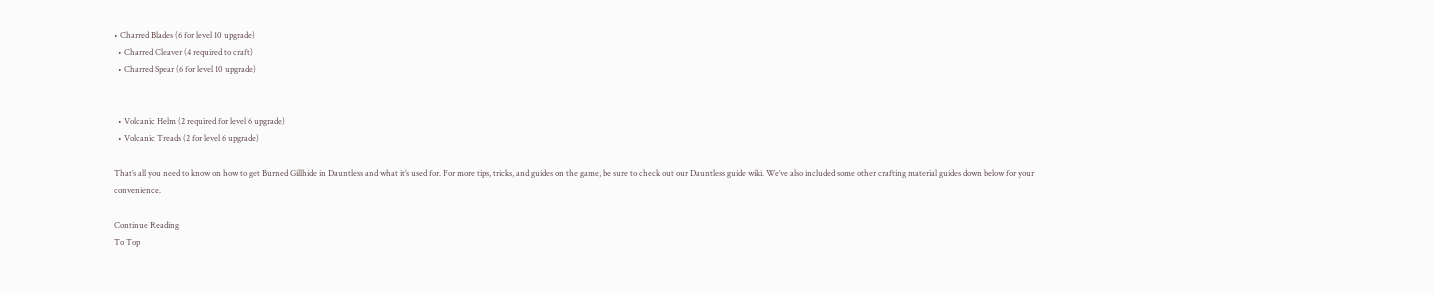• Charred Blades (6 for level 10 upgrade)
  • Charred Cleaver (4 required to craft)
  • Charred Spear (6 for level 10 upgrade)


  • Volcanic Helm (2 required for level 6 upgrade)
  • Volcanic Treads (2 for level 6 upgrade)

That’s all you need to know on how to get Burned Gillhide in Dauntless and what it’s used for. For more tips, tricks, and guides on the game, be sure to check out our Dauntless guide wiki. We’ve also included some other crafting material guides down below for your convenience.

Continue Reading
To Top